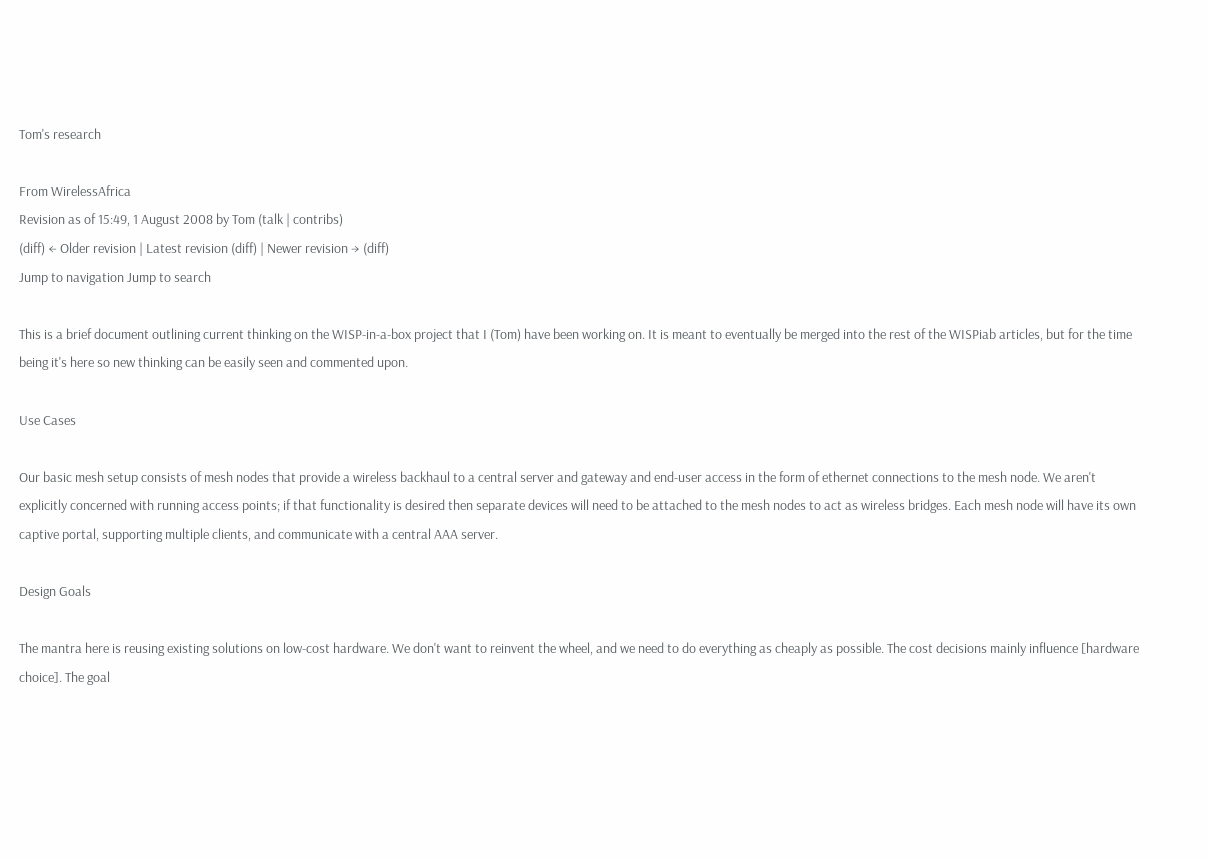Tom's research

From WirelessAfrica
Revision as of 15:49, 1 August 2008 by Tom (talk | contribs)
(diff) ← Older revision | Latest revision (diff) | Newer revision → (diff)
Jump to navigation Jump to search

This is a brief document outlining current thinking on the WISP-in-a-box project that I (Tom) have been working on. It is meant to eventually be merged into the rest of the WISPiab articles, but for the time being it's here so new thinking can be easily seen and commented upon.

Use Cases

Our basic mesh setup consists of mesh nodes that provide a wireless backhaul to a central server and gateway and end-user access in the form of ethernet connections to the mesh node. We aren't explicitly concerned with running access points; if that functionality is desired then separate devices will need to be attached to the mesh nodes to act as wireless bridges. Each mesh node will have its own captive portal, supporting multiple clients, and communicate with a central AAA server.

Design Goals

The mantra here is reusing existing solutions on low-cost hardware. We don't want to reinvent the wheel, and we need to do everything as cheaply as possible. The cost decisions mainly influence [hardware choice]. The goal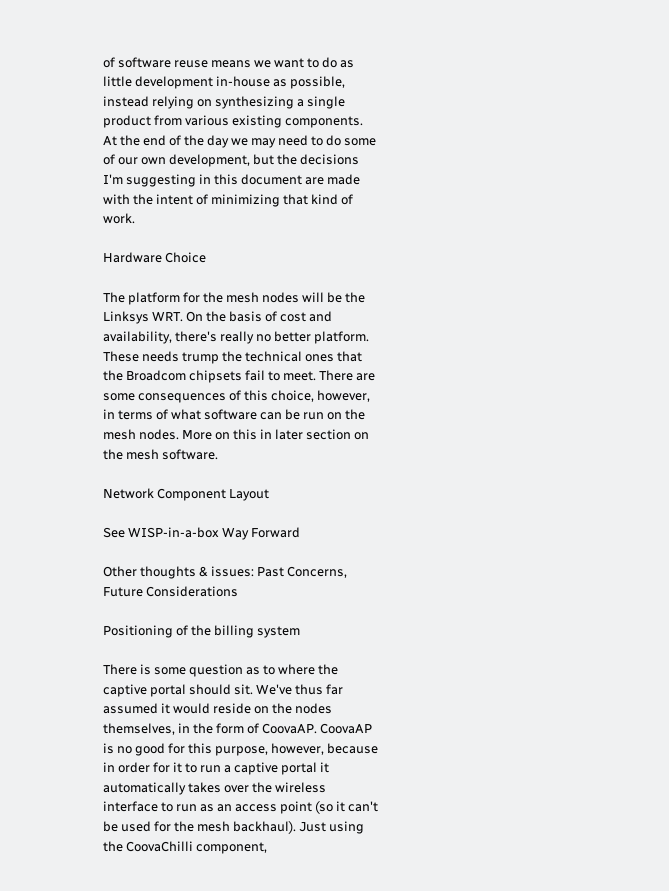of software reuse means we want to do as little development in-house as possible, instead relying on synthesizing a single product from various existing components. At the end of the day we may need to do some of our own development, but the decisions I'm suggesting in this document are made with the intent of minimizing that kind of work.

Hardware Choice

The platform for the mesh nodes will be the Linksys WRT. On the basis of cost and availability, there's really no better platform. These needs trump the technical ones that the Broadcom chipsets fail to meet. There are some consequences of this choice, however, in terms of what software can be run on the mesh nodes. More on this in later section on the mesh software.

Network Component Layout

See WISP-in-a-box Way Forward

Other thoughts & issues: Past Concerns, Future Considerations

Positioning of the billing system

There is some question as to where the captive portal should sit. We've thus far assumed it would reside on the nodes themselves, in the form of CoovaAP. CoovaAP is no good for this purpose, however, because in order for it to run a captive portal it automatically takes over the wireless interface to run as an access point (so it can't be used for the mesh backhaul). Just using the CoovaChilli component,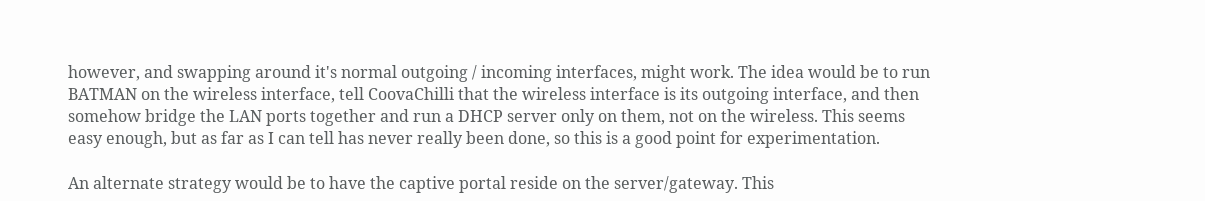however, and swapping around it's normal outgoing / incoming interfaces, might work. The idea would be to run BATMAN on the wireless interface, tell CoovaChilli that the wireless interface is its outgoing interface, and then somehow bridge the LAN ports together and run a DHCP server only on them, not on the wireless. This seems easy enough, but as far as I can tell has never really been done, so this is a good point for experimentation.

An alternate strategy would be to have the captive portal reside on the server/gateway. This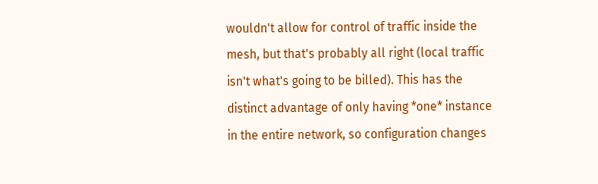wouldn't allow for control of traffic inside the mesh, but that's probably all right (local traffic isn't what's going to be billed). This has the distinct advantage of only having *one* instance in the entire network, so configuration changes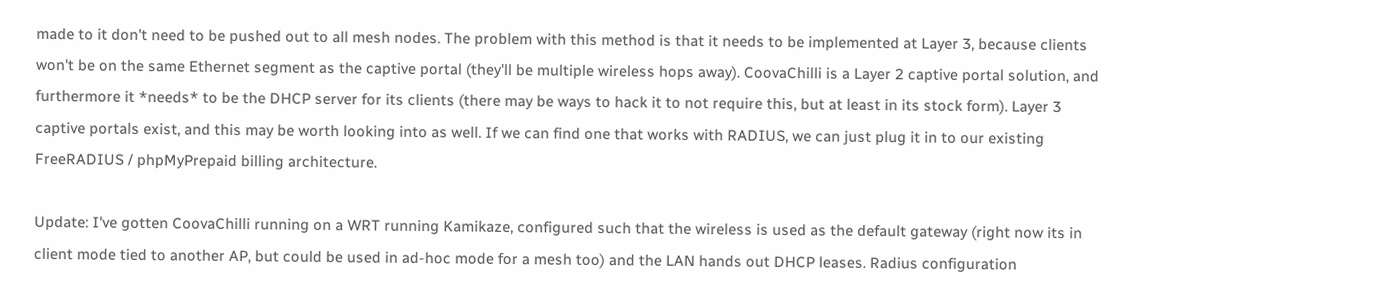made to it don't need to be pushed out to all mesh nodes. The problem with this method is that it needs to be implemented at Layer 3, because clients won't be on the same Ethernet segment as the captive portal (they'll be multiple wireless hops away). CoovaChilli is a Layer 2 captive portal solution, and furthermore it *needs* to be the DHCP server for its clients (there may be ways to hack it to not require this, but at least in its stock form). Layer 3 captive portals exist, and this may be worth looking into as well. If we can find one that works with RADIUS, we can just plug it in to our existing FreeRADIUS / phpMyPrepaid billing architecture.

Update: I've gotten CoovaChilli running on a WRT running Kamikaze, configured such that the wireless is used as the default gateway (right now its in client mode tied to another AP, but could be used in ad-hoc mode for a mesh too) and the LAN hands out DHCP leases. Radius configuration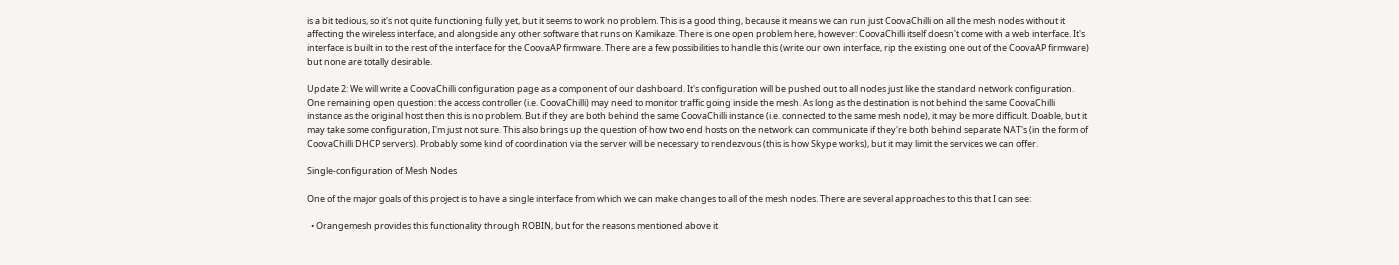is a bit tedious, so it's not quite functioning fully yet, but it seems to work no problem. This is a good thing, because it means we can run just CoovaChilli on all the mesh nodes without it affecting the wireless interface, and alongside any other software that runs on Kamikaze. There is one open problem here, however: CoovaChilli itself doesn't come with a web interface. It's interface is built in to the rest of the interface for the CoovaAP firmware. There are a few possibilities to handle this (write our own interface, rip the existing one out of the CoovaAP firmware) but none are totally desirable.

Update 2: We will write a CoovaChilli configuration page as a component of our dashboard. It's configuration will be pushed out to all nodes just like the standard network configuration. One remaining open question: the access controller (i.e. CoovaChilli) may need to monitor traffic going inside the mesh. As long as the destination is not behind the same CoovaChilli instance as the original host then this is no problem. But if they are both behind the same CoovaChilli instance (i.e. connected to the same mesh node), it may be more difficult. Doable, but it may take some configuration, I'm just not sure. This also brings up the question of how two end hosts on the network can communicate if they're both behind separate NAT's (in the form of CoovaChilli DHCP servers). Probably some kind of coordination via the server will be necessary to rendezvous (this is how Skype works), but it may limit the services we can offer.

Single-configuration of Mesh Nodes

One of the major goals of this project is to have a single interface from which we can make changes to all of the mesh nodes. There are several approaches to this that I can see:

  • Orangemesh provides this functionality through ROBIN, but for the reasons mentioned above it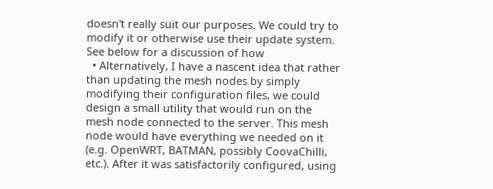doesn't really suit our purposes. We could try to modify it or otherwise use their update system. See below for a discussion of how
  • Alternatively, I have a nascent idea that rather than updating the mesh nodes by simply modifying their configuration files, we could design a small utility that would run on the mesh node connected to the server. This mesh node would have everything we needed on it (e.g. OpenWRT, BATMAN, possibly CoovaChilli, etc.). After it was satisfactorily configured, using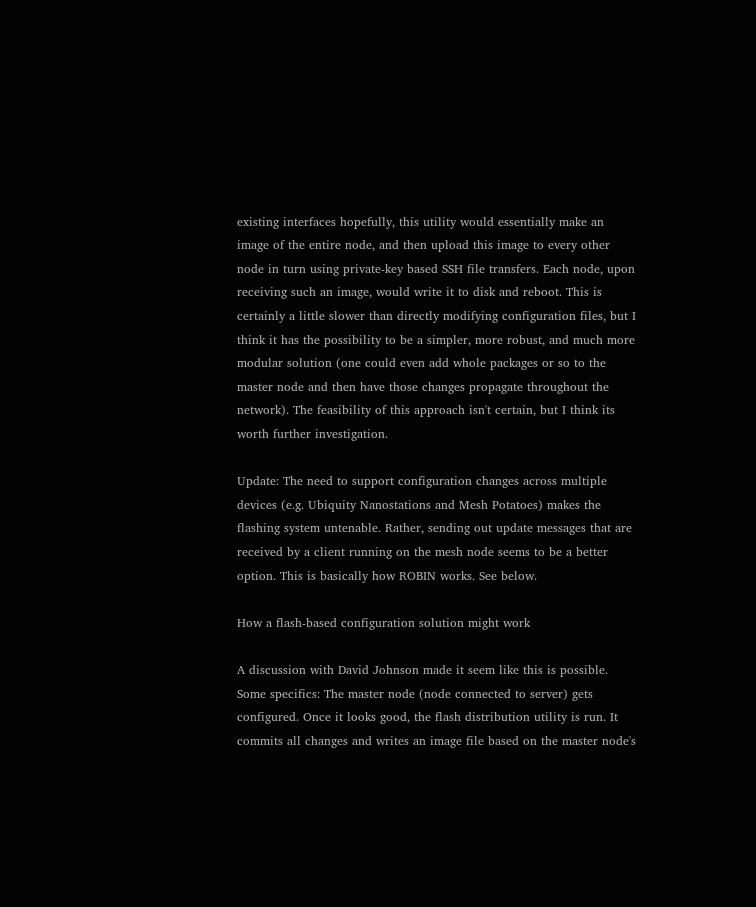existing interfaces hopefully, this utility would essentially make an image of the entire node, and then upload this image to every other node in turn using private-key based SSH file transfers. Each node, upon receiving such an image, would write it to disk and reboot. This is certainly a little slower than directly modifying configuration files, but I think it has the possibility to be a simpler, more robust, and much more modular solution (one could even add whole packages or so to the master node and then have those changes propagate throughout the network). The feasibility of this approach isn't certain, but I think its worth further investigation.

Update: The need to support configuration changes across multiple devices (e.g. Ubiquity Nanostations and Mesh Potatoes) makes the flashing system untenable. Rather, sending out update messages that are received by a client running on the mesh node seems to be a better option. This is basically how ROBIN works. See below.

How a flash-based configuration solution might work

A discussion with David Johnson made it seem like this is possible. Some specifics: The master node (node connected to server) gets configured. Once it looks good, the flash distribution utility is run. It commits all changes and writes an image file based on the master node's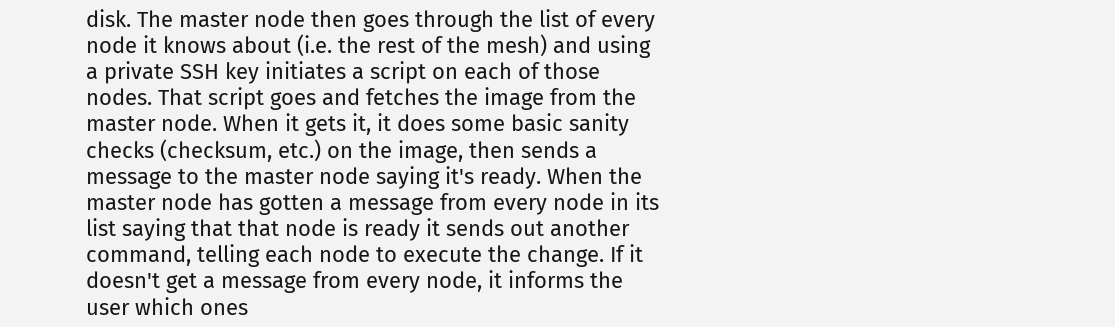disk. The master node then goes through the list of every node it knows about (i.e. the rest of the mesh) and using a private SSH key initiates a script on each of those nodes. That script goes and fetches the image from the master node. When it gets it, it does some basic sanity checks (checksum, etc.) on the image, then sends a message to the master node saying it's ready. When the master node has gotten a message from every node in its list saying that that node is ready it sends out another command, telling each node to execute the change. If it doesn't get a message from every node, it informs the user which ones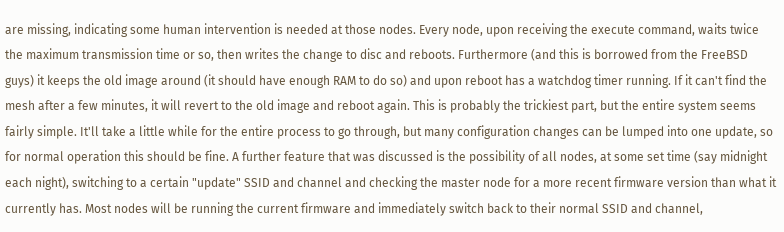are missing, indicating some human intervention is needed at those nodes. Every node, upon receiving the execute command, waits twice the maximum transmission time or so, then writes the change to disc and reboots. Furthermore (and this is borrowed from the FreeBSD guys) it keeps the old image around (it should have enough RAM to do so) and upon reboot has a watchdog timer running. If it can't find the mesh after a few minutes, it will revert to the old image and reboot again. This is probably the trickiest part, but the entire system seems fairly simple. It'll take a little while for the entire process to go through, but many configuration changes can be lumped into one update, so for normal operation this should be fine. A further feature that was discussed is the possibility of all nodes, at some set time (say midnight each night), switching to a certain "update" SSID and channel and checking the master node for a more recent firmware version than what it currently has. Most nodes will be running the current firmware and immediately switch back to their normal SSID and channel,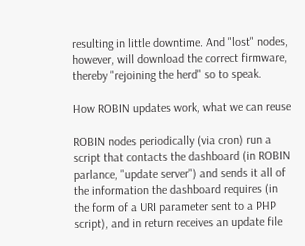resulting in little downtime. And "lost" nodes, however, will download the correct firmware, thereby "rejoining the herd" so to speak.

How ROBIN updates work, what we can reuse

ROBIN nodes periodically (via cron) run a script that contacts the dashboard (in ROBIN parlance, "update server") and sends it all of the information the dashboard requires (in the form of a URI parameter sent to a PHP script), and in return receives an update file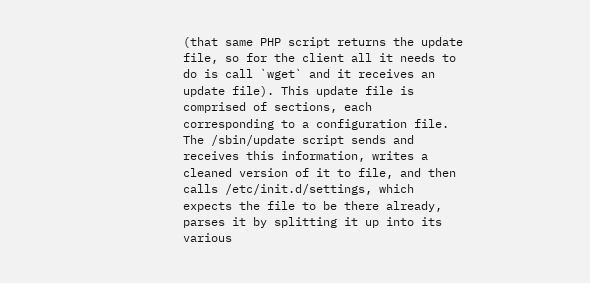(that same PHP script returns the update file, so for the client all it needs to do is call `wget` and it receives an update file). This update file is comprised of sections, each corresponding to a configuration file. The /sbin/update script sends and receives this information, writes a cleaned version of it to file, and then calls /etc/init.d/settings, which expects the file to be there already, parses it by splitting it up into its various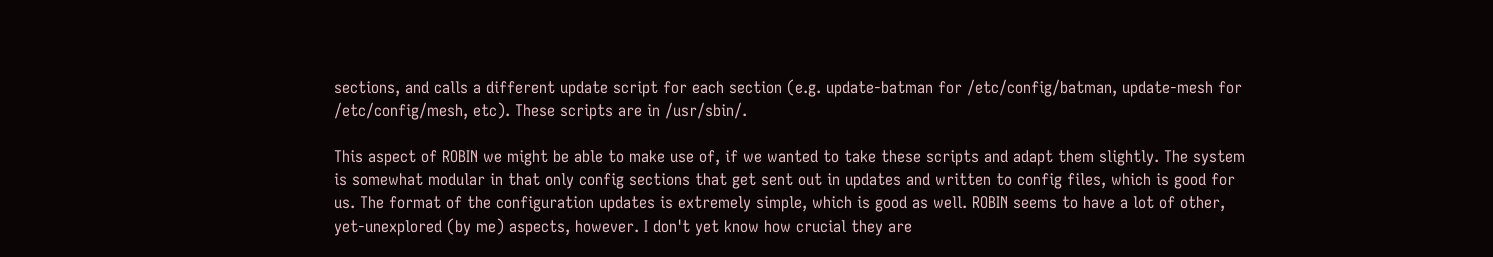sections, and calls a different update script for each section (e.g. update-batman for /etc/config/batman, update-mesh for /etc/config/mesh, etc). These scripts are in /usr/sbin/.

This aspect of ROBIN we might be able to make use of, if we wanted to take these scripts and adapt them slightly. The system is somewhat modular in that only config sections that get sent out in updates and written to config files, which is good for us. The format of the configuration updates is extremely simple, which is good as well. ROBIN seems to have a lot of other, yet-unexplored (by me) aspects, however. I don't yet know how crucial they are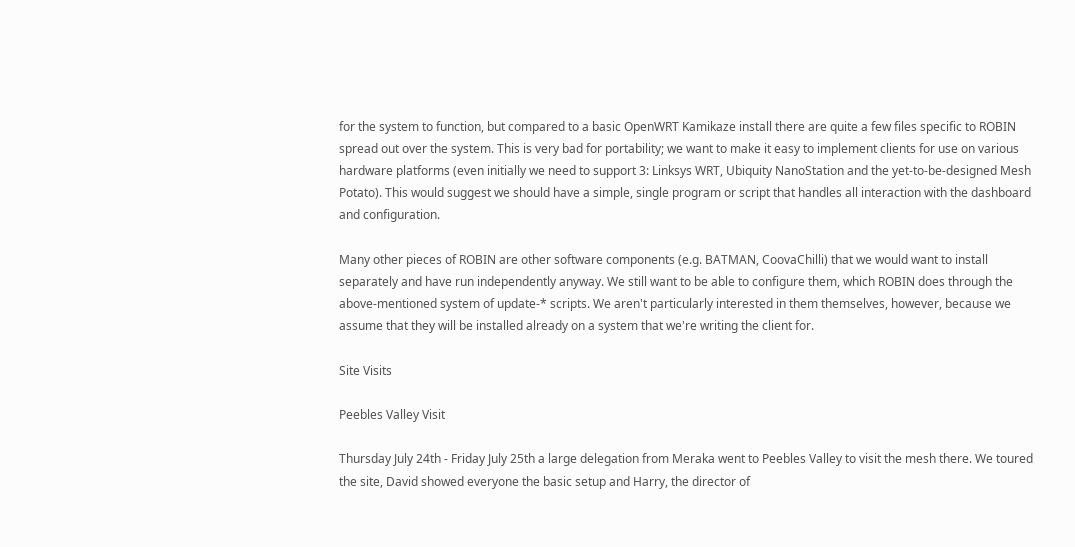for the system to function, but compared to a basic OpenWRT Kamikaze install there are quite a few files specific to ROBIN spread out over the system. This is very bad for portability; we want to make it easy to implement clients for use on various hardware platforms (even initially we need to support 3: Linksys WRT, Ubiquity NanoStation and the yet-to-be-designed Mesh Potato). This would suggest we should have a simple, single program or script that handles all interaction with the dashboard and configuration.

Many other pieces of ROBIN are other software components (e.g. BATMAN, CoovaChilli) that we would want to install separately and have run independently anyway. We still want to be able to configure them, which ROBIN does through the above-mentioned system of update-* scripts. We aren't particularly interested in them themselves, however, because we assume that they will be installed already on a system that we're writing the client for.

Site Visits

Peebles Valley Visit

Thursday July 24th - Friday July 25th a large delegation from Meraka went to Peebles Valley to visit the mesh there. We toured the site, David showed everyone the basic setup and Harry, the director of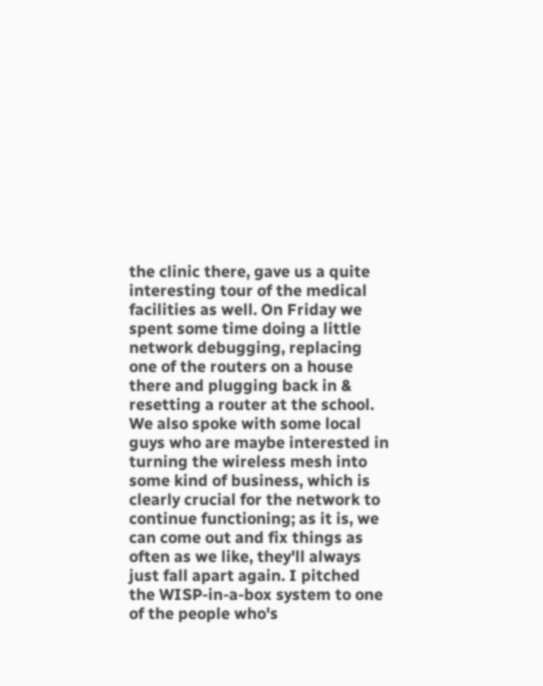the clinic there, gave us a quite interesting tour of the medical facilities as well. On Friday we spent some time doing a little network debugging, replacing one of the routers on a house there and plugging back in & resetting a router at the school. We also spoke with some local guys who are maybe interested in turning the wireless mesh into some kind of business, which is clearly crucial for the network to continue functioning; as it is, we can come out and fix things as often as we like, they'll always just fall apart again. I pitched the WISP-in-a-box system to one of the people who's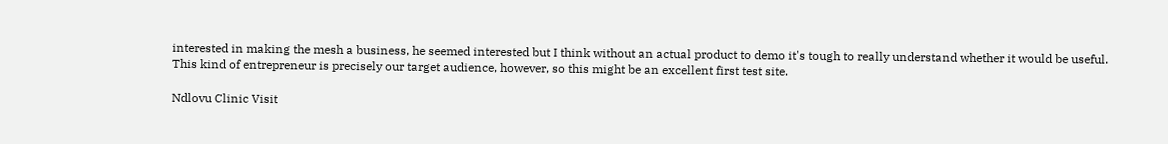interested in making the mesh a business, he seemed interested but I think without an actual product to demo it's tough to really understand whether it would be useful. This kind of entrepreneur is precisely our target audience, however, so this might be an excellent first test site.

Ndlovu Clinic Visit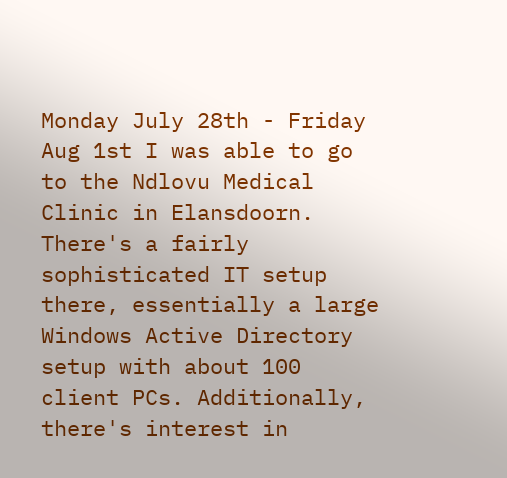Monday July 28th - Friday Aug 1st I was able to go to the Ndlovu Medical Clinic in Elansdoorn. There's a fairly sophisticated IT setup there, essentially a large Windows Active Directory setup with about 100 client PCs. Additionally, there's interest in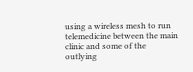using a wireless mesh to run telemedicine between the main clinic and some of the outlying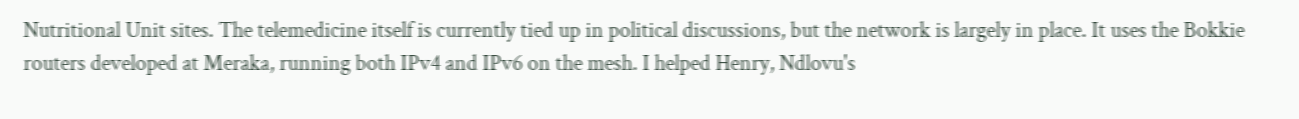Nutritional Unit sites. The telemedicine itself is currently tied up in political discussions, but the network is largely in place. It uses the Bokkie routers developed at Meraka, running both IPv4 and IPv6 on the mesh. I helped Henry, Ndlovu's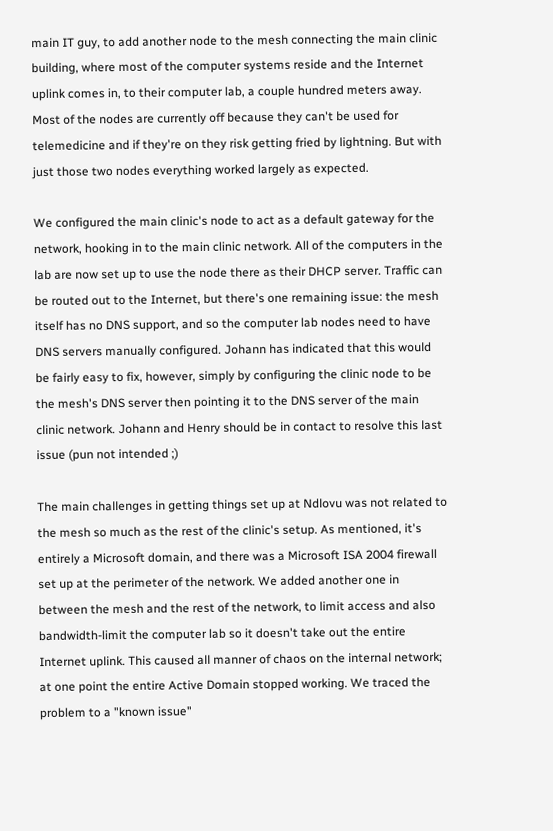main IT guy, to add another node to the mesh connecting the main clinic building, where most of the computer systems reside and the Internet uplink comes in, to their computer lab, a couple hundred meters away. Most of the nodes are currently off because they can't be used for telemedicine and if they're on they risk getting fried by lightning. But with just those two nodes everything worked largely as expected.

We configured the main clinic's node to act as a default gateway for the network, hooking in to the main clinic network. All of the computers in the lab are now set up to use the node there as their DHCP server. Traffic can be routed out to the Internet, but there's one remaining issue: the mesh itself has no DNS support, and so the computer lab nodes need to have DNS servers manually configured. Johann has indicated that this would be fairly easy to fix, however, simply by configuring the clinic node to be the mesh's DNS server then pointing it to the DNS server of the main clinic network. Johann and Henry should be in contact to resolve this last issue (pun not intended ;)

The main challenges in getting things set up at Ndlovu was not related to the mesh so much as the rest of the clinic's setup. As mentioned, it's entirely a Microsoft domain, and there was a Microsoft ISA 2004 firewall set up at the perimeter of the network. We added another one in between the mesh and the rest of the network, to limit access and also bandwidth-limit the computer lab so it doesn't take out the entire Internet uplink. This caused all manner of chaos on the internal network; at one point the entire Active Domain stopped working. We traced the problem to a "known issue"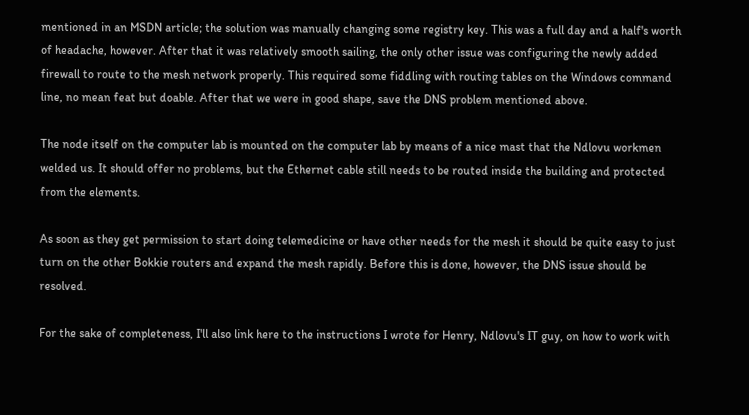mentioned in an MSDN article; the solution was manually changing some registry key. This was a full day and a half's worth of headache, however. After that it was relatively smooth sailing, the only other issue was configuring the newly added firewall to route to the mesh network properly. This required some fiddling with routing tables on the Windows command line, no mean feat but doable. After that we were in good shape, save the DNS problem mentioned above.

The node itself on the computer lab is mounted on the computer lab by means of a nice mast that the Ndlovu workmen welded us. It should offer no problems, but the Ethernet cable still needs to be routed inside the building and protected from the elements.

As soon as they get permission to start doing telemedicine or have other needs for the mesh it should be quite easy to just turn on the other Bokkie routers and expand the mesh rapidly. Before this is done, however, the DNS issue should be resolved.

For the sake of completeness, I'll also link here to the instructions I wrote for Henry, Ndlovu's IT guy, on how to work with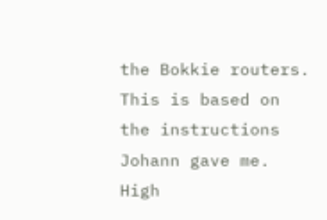the Bokkie routers. This is based on the instructions Johann gave me. High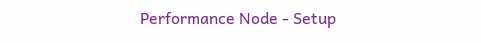Performance Node - Setup